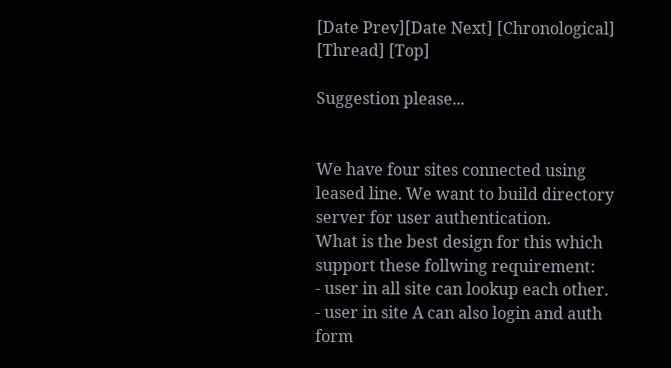[Date Prev][Date Next] [Chronological] [Thread] [Top]

Suggestion please...


We have four sites connected using leased line. We want to build directory
server for user authentication.
What is the best design for this which support these follwing requirement:
- user in all site can lookup each other.
- user in site A can also login and auth form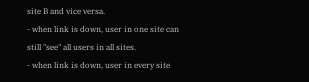site B and vice versa.
- when link is down, user in one site can still "see" all users in all sites.
- when link is down, user in every site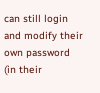can still login and modify their
own password (in their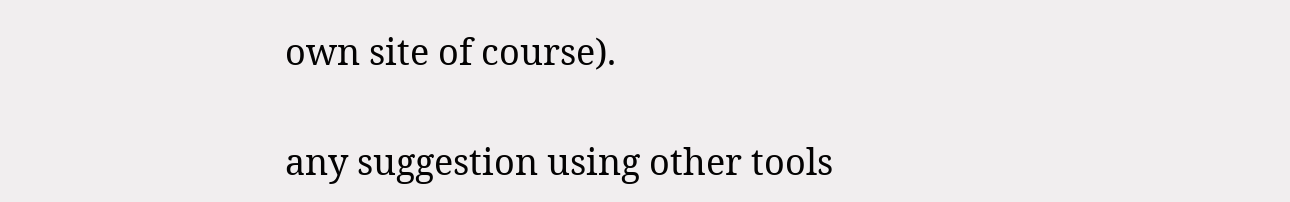own site of course).

any suggestion using other tools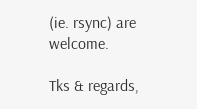(ie. rsync) are welcome.

Tks & regards,